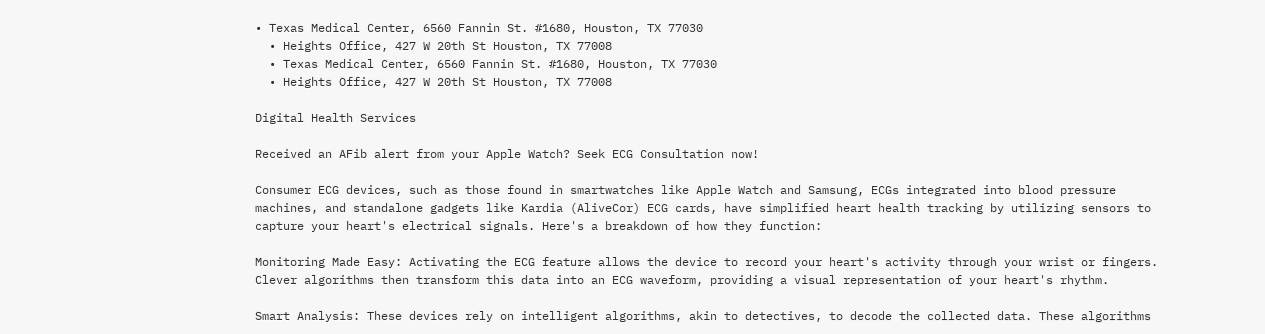• Texas Medical Center, 6560 Fannin St. #1680, Houston, TX 77030
  • Heights Office, 427 W 20th St Houston, TX 77008
  • Texas Medical Center, 6560 Fannin St. #1680, Houston, TX 77030
  • Heights Office, 427 W 20th St Houston, TX 77008

Digital Health Services

Received an AFib alert from your Apple Watch? Seek ECG Consultation now!

Consumer ECG devices, such as those found in smartwatches like Apple Watch and Samsung, ECGs integrated into blood pressure machines, and standalone gadgets like Kardia (AliveCor) ECG cards, have simplified heart health tracking by utilizing sensors to capture your heart's electrical signals. Here's a breakdown of how they function:

Monitoring Made Easy: Activating the ECG feature allows the device to record your heart's activity through your wrist or fingers. Clever algorithms then transform this data into an ECG waveform, providing a visual representation of your heart's rhythm.

Smart Analysis: These devices rely on intelligent algorithms, akin to detectives, to decode the collected data. These algorithms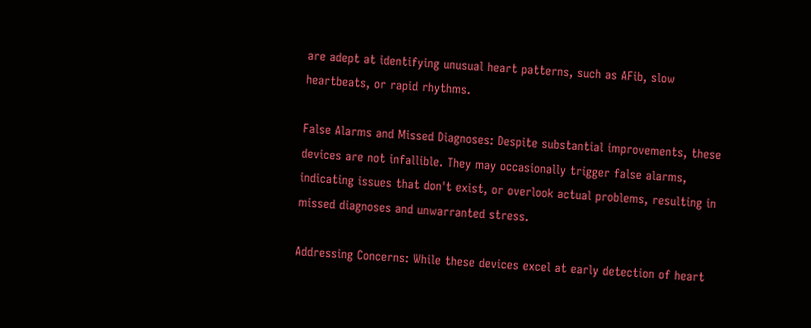are adept at identifying unusual heart patterns, such as AFib, slow heartbeats, or rapid rhythms.

False Alarms and Missed Diagnoses: Despite substantial improvements, these devices are not infallible. They may occasionally trigger false alarms, indicating issues that don't exist, or overlook actual problems, resulting in missed diagnoses and unwarranted stress.

Addressing Concerns: While these devices excel at early detection of heart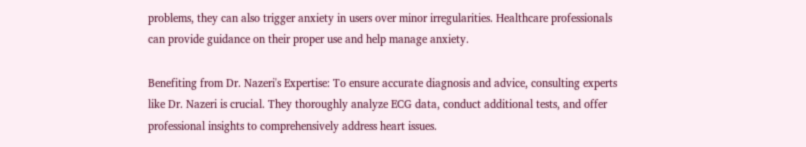problems, they can also trigger anxiety in users over minor irregularities. Healthcare professionals can provide guidance on their proper use and help manage anxiety.

Benefiting from Dr. Nazeri's Expertise: To ensure accurate diagnosis and advice, consulting experts like Dr. Nazeri is crucial. They thoroughly analyze ECG data, conduct additional tests, and offer professional insights to comprehensively address heart issues.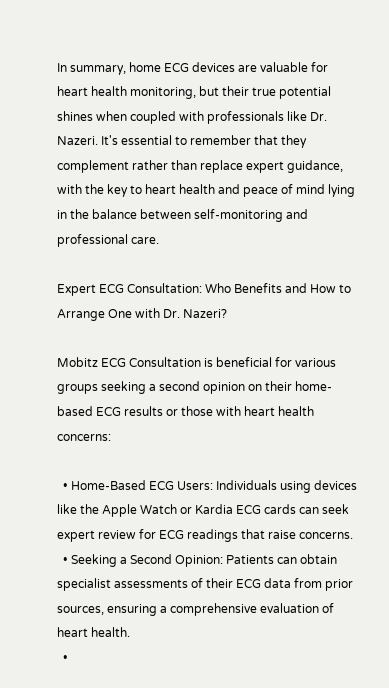In summary, home ECG devices are valuable for heart health monitoring, but their true potential shines when coupled with professionals like Dr. Nazeri. It's essential to remember that they complement rather than replace expert guidance, with the key to heart health and peace of mind lying in the balance between self-monitoring and professional care.

Expert ECG Consultation: Who Benefits and How to Arrange One with Dr. Nazeri?

Mobitz ECG Consultation is beneficial for various groups seeking a second opinion on their home-based ECG results or those with heart health concerns:

  • Home-Based ECG Users: Individuals using devices like the Apple Watch or Kardia ECG cards can seek expert review for ECG readings that raise concerns.
  • Seeking a Second Opinion: Patients can obtain specialist assessments of their ECG data from prior sources, ensuring a comprehensive evaluation of heart health.
  •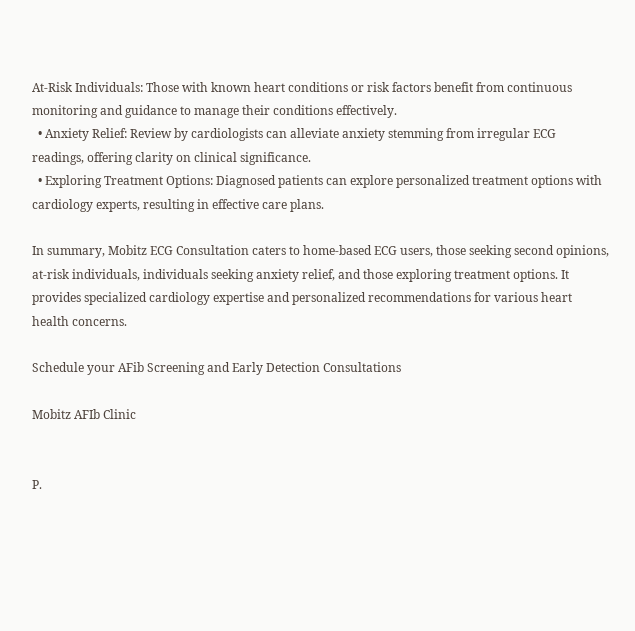At-Risk Individuals: Those with known heart conditions or risk factors benefit from continuous monitoring and guidance to manage their conditions effectively.
  • Anxiety Relief: Review by cardiologists can alleviate anxiety stemming from irregular ECG readings, offering clarity on clinical significance.
  • Exploring Treatment Options: Diagnosed patients can explore personalized treatment options with cardiology experts, resulting in effective care plans.

In summary, Mobitz ECG Consultation caters to home-based ECG users, those seeking second opinions, at-risk individuals, individuals seeking anxiety relief, and those exploring treatment options. It provides specialized cardiology expertise and personalized recommendations for various heart health concerns.

Schedule your AFib Screening and Early Detection Consultations

Mobitz AFIb Clinic


P.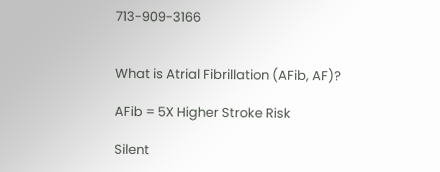713-909-3166


What is Atrial Fibrillation (AFib, AF)?

AFib = 5X Higher Stroke Risk

Silent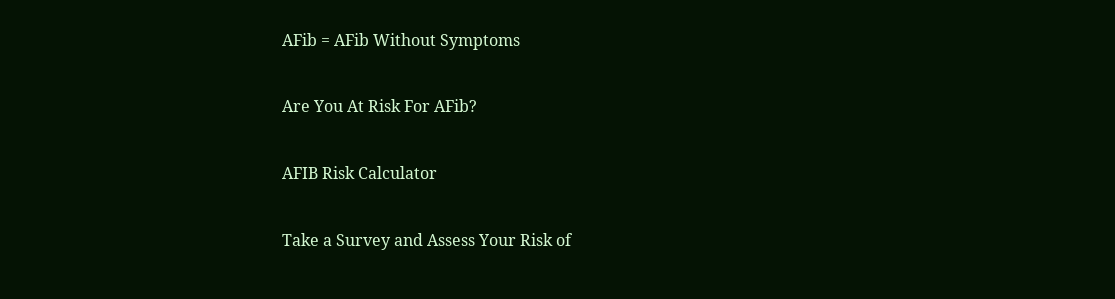AFib = AFib Without Symptoms

Are You At Risk For AFib?

AFIB Risk Calculator

Take a Survey and Assess Your Risk of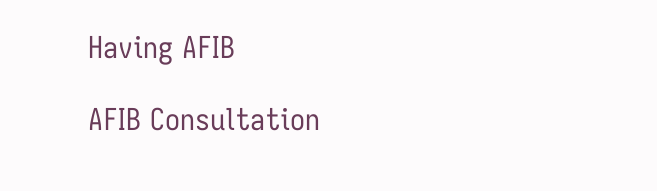Having AFIB

AFIB Consultation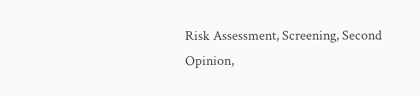Risk Assessment, Screening, Second Opinion,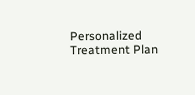Personalized Treatment Plan